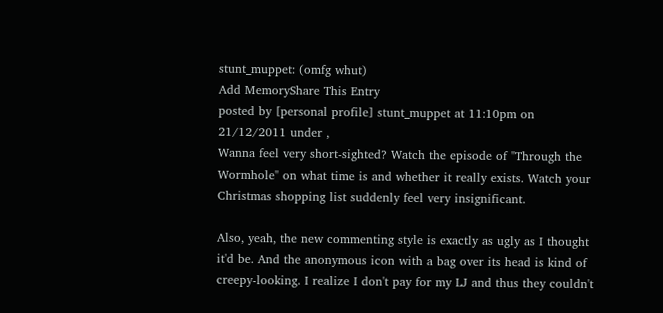stunt_muppet: (omfg whut)
Add MemoryShare This Entry
posted by [personal profile] stunt_muppet at 11:10pm on 21/12/2011 under ,
Wanna feel very short-sighted? Watch the episode of "Through the Wormhole" on what time is and whether it really exists. Watch your Christmas shopping list suddenly feel very insignificant.

Also, yeah, the new commenting style is exactly as ugly as I thought it'd be. And the anonymous icon with a bag over its head is kind of creepy-looking. I realize I don't pay for my LJ and thus they couldn't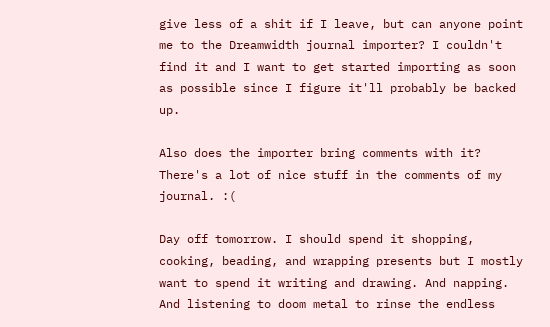give less of a shit if I leave, but can anyone point me to the Dreamwidth journal importer? I couldn't find it and I want to get started importing as soon as possible since I figure it'll probably be backed up.

Also does the importer bring comments with it? There's a lot of nice stuff in the comments of my journal. :(

Day off tomorrow. I should spend it shopping, cooking, beading, and wrapping presents but I mostly want to spend it writing and drawing. And napping. And listening to doom metal to rinse the endless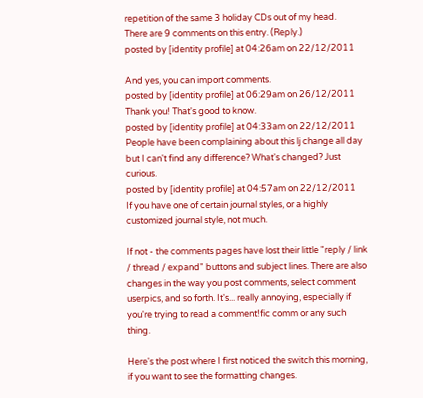repetition of the same 3 holiday CDs out of my head.
There are 9 comments on this entry. (Reply.)
posted by [identity profile] at 04:26am on 22/12/2011

And yes, you can import comments.
posted by [identity profile] at 06:29am on 26/12/2011
Thank you! That's good to know.
posted by [identity profile] at 04:33am on 22/12/2011
People have been complaining about this lj change all day but I can't find any difference? What's changed? Just curious.
posted by [identity profile] at 04:57am on 22/12/2011
If you have one of certain journal styles, or a highly customized journal style, not much.

If not - the comments pages have lost their little "reply / link / thread / expand" buttons and subject lines. There are also changes in the way you post comments, select comment userpics, and so forth. It's... really annoying, especially if you're trying to read a comment!fic comm or any such thing.

Here's the post where I first noticed the switch this morning, if you want to see the formatting changes.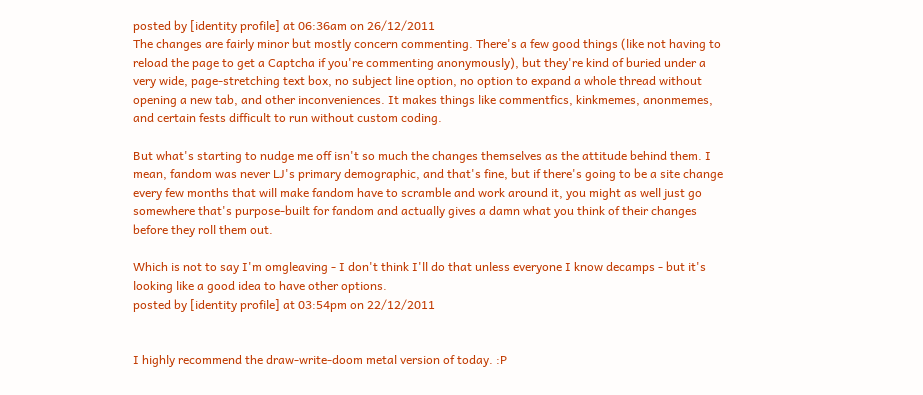posted by [identity profile] at 06:36am on 26/12/2011
The changes are fairly minor but mostly concern commenting. There's a few good things (like not having to reload the page to get a Captcha if you're commenting anonymously), but they're kind of buried under a very wide, page-stretching text box, no subject line option, no option to expand a whole thread without opening a new tab, and other inconveniences. It makes things like commentfics, kinkmemes, anonmemes, and certain fests difficult to run without custom coding.

But what's starting to nudge me off isn't so much the changes themselves as the attitude behind them. I mean, fandom was never LJ's primary demographic, and that's fine, but if there's going to be a site change every few months that will make fandom have to scramble and work around it, you might as well just go somewhere that's purpose-built for fandom and actually gives a damn what you think of their changes before they roll them out.

Which is not to say I'm omgleaving - I don't think I'll do that unless everyone I know decamps - but it's looking like a good idea to have other options.
posted by [identity profile] at 03:54pm on 22/12/2011


I highly recommend the draw-write-doom metal version of today. :P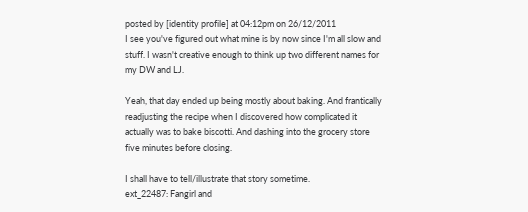posted by [identity profile] at 04:12pm on 26/12/2011
I see you've figured out what mine is by now since I'm all slow and stuff. I wasn't creative enough to think up two different names for my DW and LJ.

Yeah, that day ended up being mostly about baking. And frantically readjusting the recipe when I discovered how complicated it actually was to bake biscotti. And dashing into the grocery store five minutes before closing.

I shall have to tell/illustrate that story sometime.
ext_22487: Fangirl and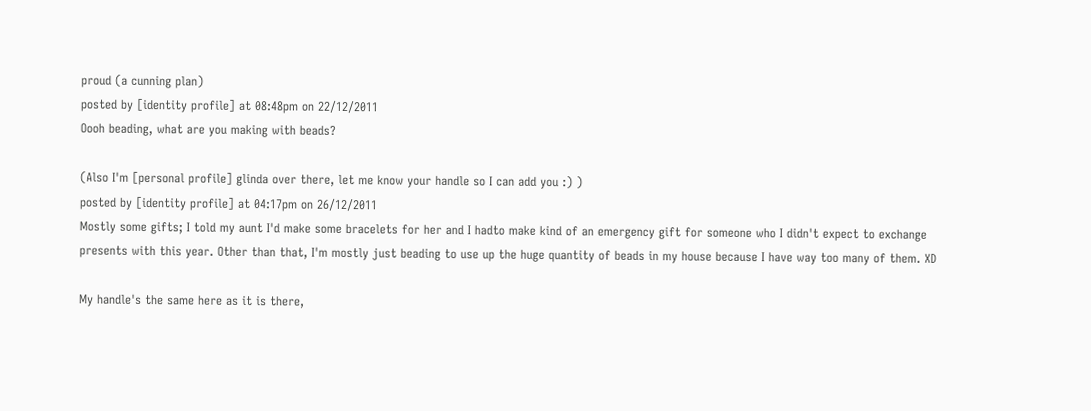proud (a cunning plan)
posted by [identity profile] at 08:48pm on 22/12/2011
Oooh beading, what are you making with beads?

(Also I'm [personal profile] glinda over there, let me know your handle so I can add you :) )
posted by [identity profile] at 04:17pm on 26/12/2011
Mostly some gifts; I told my aunt I'd make some bracelets for her and I hadto make kind of an emergency gift for someone who I didn't expect to exchange presents with this year. Other than that, I'm mostly just beading to use up the huge quantity of beads in my house because I have way too many of them. XD

My handle's the same here as it is there,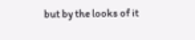but by the looks of it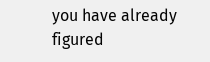you have already figured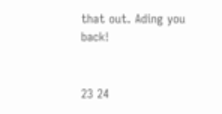that out. Ading you back!


23 24